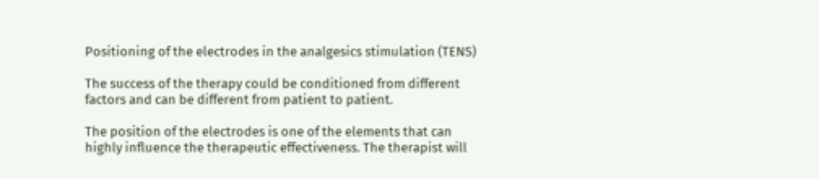Positioning of the electrodes in the analgesics stimulation (TENS)

The success of the therapy could be conditioned from different factors and can be different from patient to patient.

The position of the electrodes is one of the elements that can highly influence the therapeutic effectiveness. The therapist will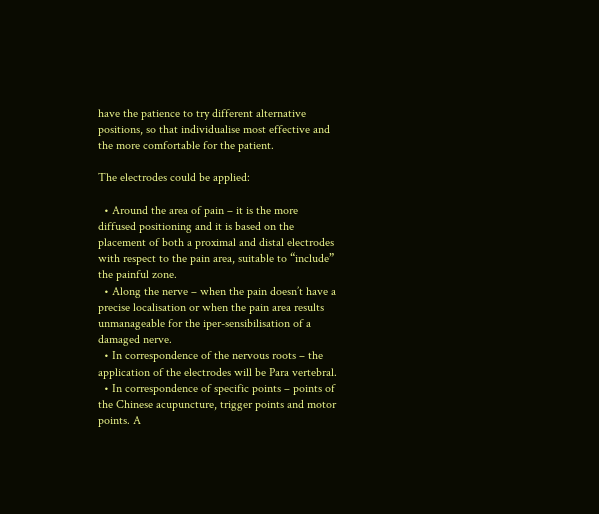have the patience to try different alternative positions, so that individualise most effective and the more comfortable for the patient.

The electrodes could be applied:

  • Around the area of pain – it is the more diffused positioning and it is based on the placement of both a proximal and distal electrodes with respect to the pain area, suitable to “include” the painful zone.
  • Along the nerve – when the pain doesn’t have a precise localisation or when the pain area results unmanageable for the iper-sensibilisation of a damaged nerve.
  • In correspondence of the nervous roots – the application of the electrodes will be Para vertebral.
  • In correspondence of specific points – points of the Chinese acupuncture, trigger points and motor points. A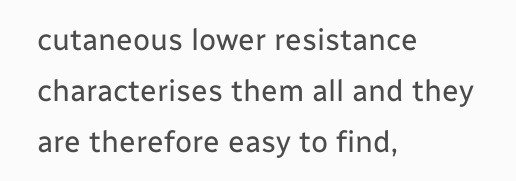cutaneous lower resistance characterises them all and they are therefore easy to find,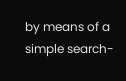by means of a simple search-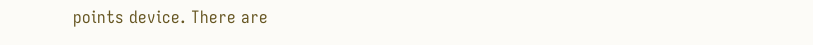points device. There are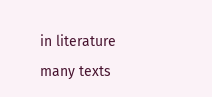in literature many texts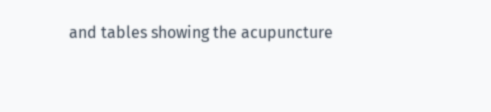and tables showing the acupuncture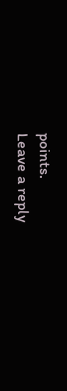points.
Leave a reply